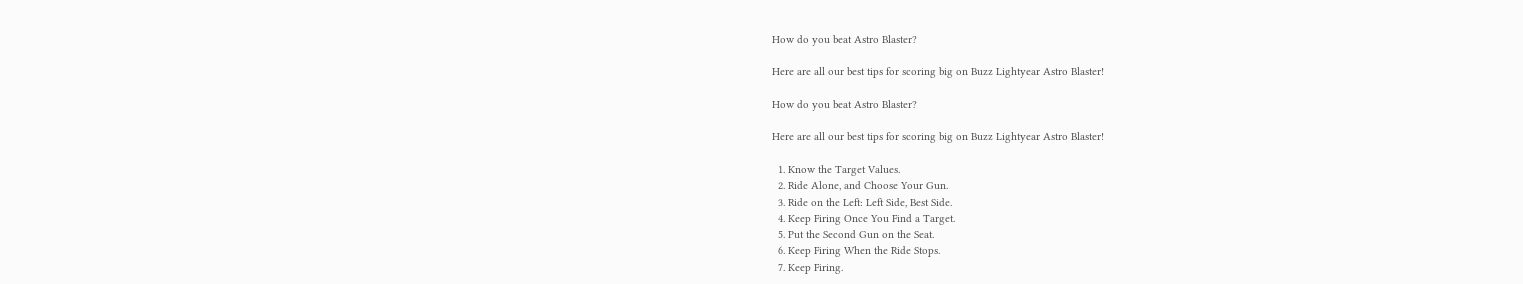How do you beat Astro Blaster?

Here are all our best tips for scoring big on Buzz Lightyear Astro Blaster!

How do you beat Astro Blaster?

Here are all our best tips for scoring big on Buzz Lightyear Astro Blaster!

  1. Know the Target Values.
  2. Ride Alone, and Choose Your Gun.
  3. Ride on the Left: Left Side, Best Side.
  4. Keep Firing Once You Find a Target.
  5. Put the Second Gun on the Seat.
  6. Keep Firing When the Ride Stops.
  7. Keep Firing.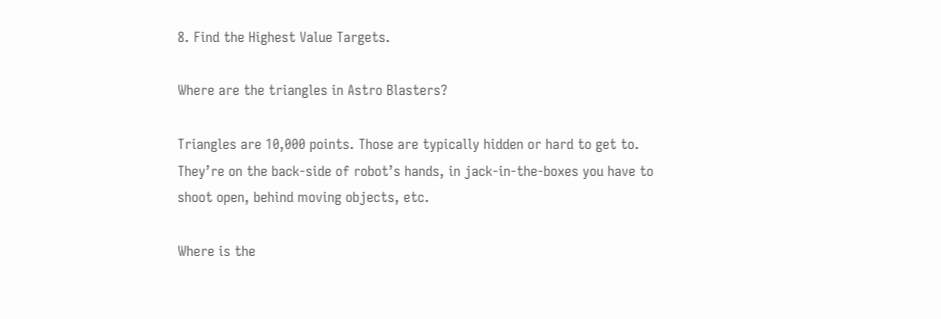8. Find the Highest Value Targets.

Where are the triangles in Astro Blasters?

Triangles are 10,000 points. Those are typically hidden or hard to get to. They’re on the back-side of robot’s hands, in jack-in-the-boxes you have to shoot open, behind moving objects, etc.

Where is the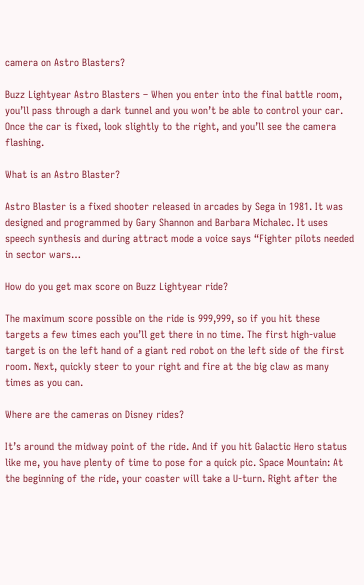camera on Astro Blasters?

Buzz Lightyear Astro Blasters – When you enter into the final battle room, you’ll pass through a dark tunnel and you won’t be able to control your car. Once the car is fixed, look slightly to the right, and you’ll see the camera flashing.

What is an Astro Blaster?

Astro Blaster is a fixed shooter released in arcades by Sega in 1981. It was designed and programmed by Gary Shannon and Barbara Michalec. It uses speech synthesis and during attract mode a voice says “Fighter pilots needed in sector wars…

How do you get max score on Buzz Lightyear ride?

The maximum score possible on the ride is 999,999, so if you hit these targets a few times each you’ll get there in no time. The first high-value target is on the left hand of a giant red robot on the left side of the first room. Next, quickly steer to your right and fire at the big claw as many times as you can.

Where are the cameras on Disney rides?

It’s around the midway point of the ride. And if you hit Galactic Hero status like me, you have plenty of time to pose for a quick pic. Space Mountain: At the beginning of the ride, your coaster will take a U-turn. Right after the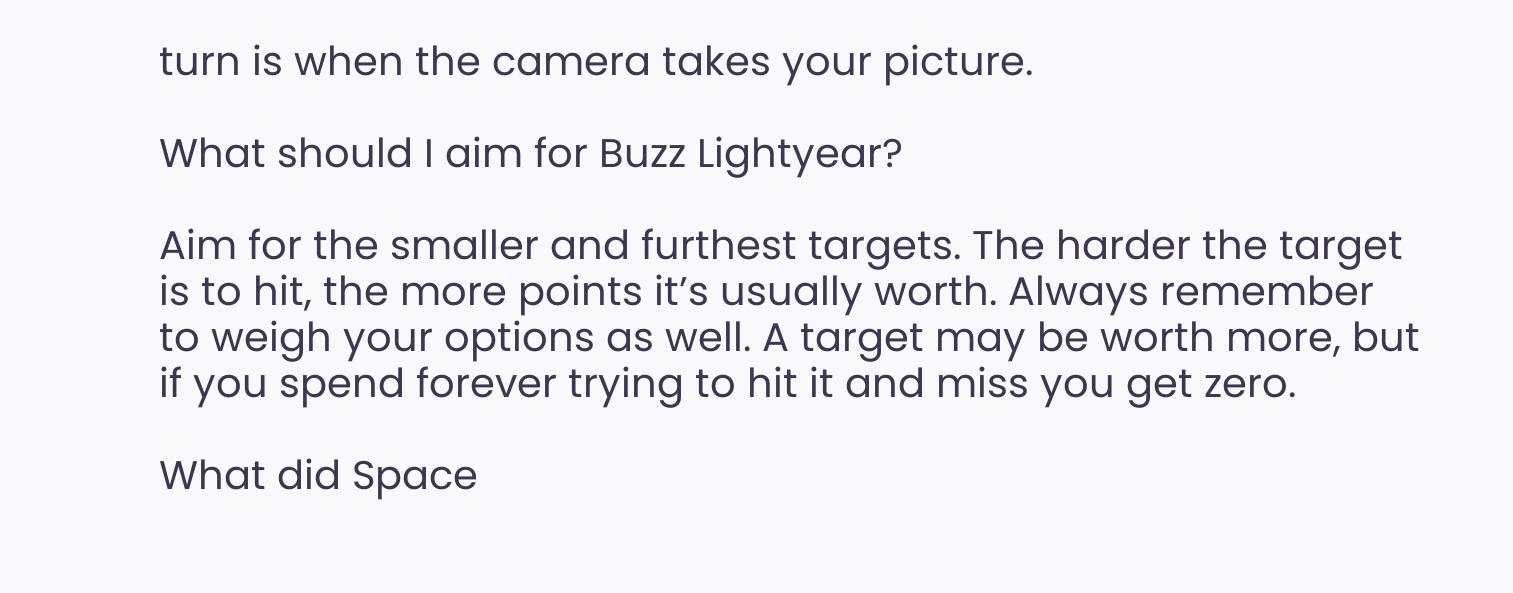turn is when the camera takes your picture.

What should I aim for Buzz Lightyear?

Aim for the smaller and furthest targets. The harder the target is to hit, the more points it’s usually worth. Always remember to weigh your options as well. A target may be worth more, but if you spend forever trying to hit it and miss you get zero.

What did Space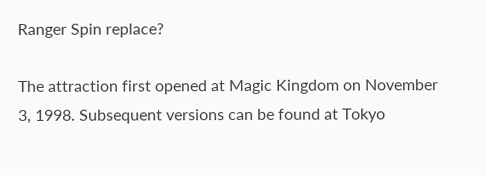Ranger Spin replace?

The attraction first opened at Magic Kingdom on November 3, 1998. Subsequent versions can be found at Tokyo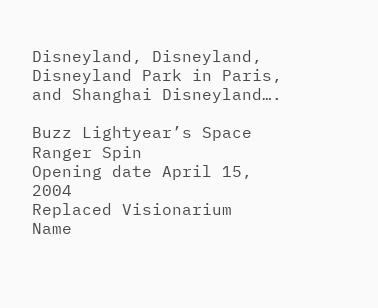Disneyland, Disneyland, Disneyland Park in Paris, and Shanghai Disneyland….

Buzz Lightyear’s Space Ranger Spin
Opening date April 15, 2004
Replaced Visionarium
Name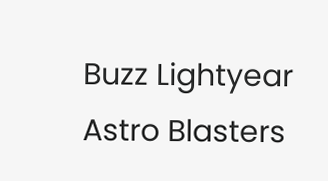Buzz Lightyear Astro Blasters